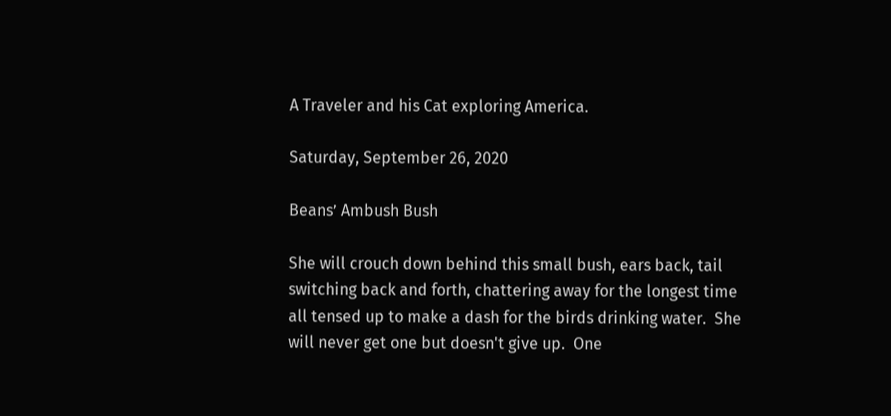A Traveler and his Cat exploring America.

Saturday, September 26, 2020

Beans’ Ambush Bush

She will crouch down behind this small bush, ears back, tail switching back and forth, chattering away for the longest time all tensed up to make a dash for the birds drinking water.  She will never get one but doesn't give up.  One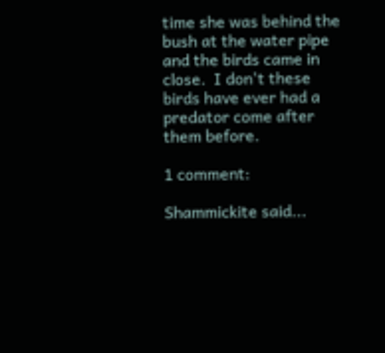time she was behind the bush at the water pipe and the birds came in close.  I don't these birds have ever had a predator come after them before.

1 comment:

Shammickite said...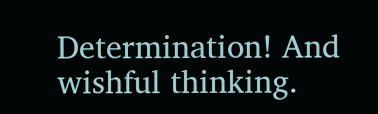Determination! And wishful thinking.